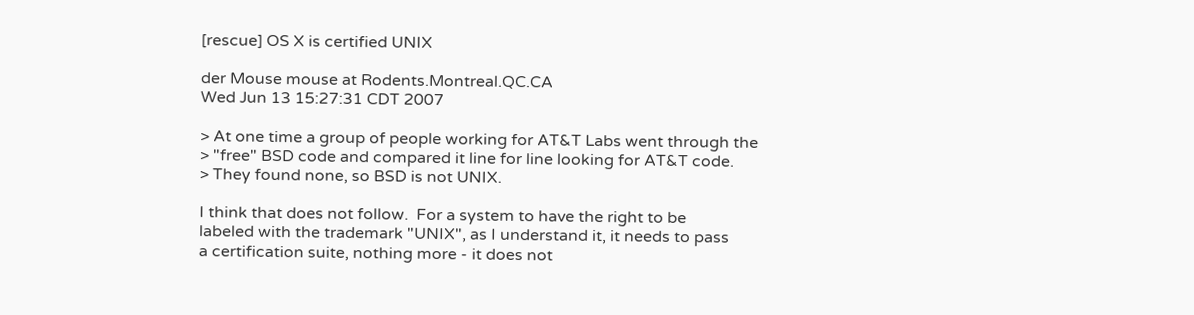[rescue] OS X is certified UNIX

der Mouse mouse at Rodents.Montreal.QC.CA
Wed Jun 13 15:27:31 CDT 2007

> At one time a group of people working for AT&T Labs went through the
> "free" BSD code and compared it line for line looking for AT&T code.
> They found none, so BSD is not UNIX.

I think that does not follow.  For a system to have the right to be
labeled with the trademark "UNIX", as I understand it, it needs to pass
a certification suite, nothing more - it does not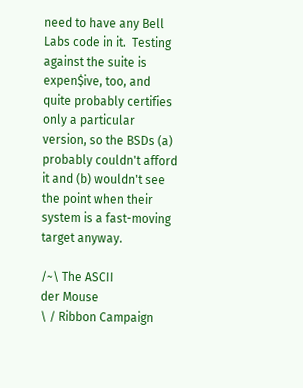need to have any Bell
Labs code in it.  Testing against the suite is expen$ive, too, and
quite probably certifies only a particular version, so the BSDs (a)
probably couldn't afford it and (b) wouldn't see the point when their
system is a fast-moving target anyway.

/~\ The ASCII               der Mouse
\ / Ribbon Campaign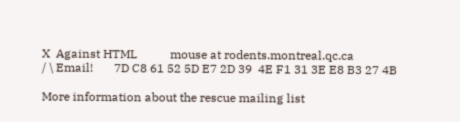X  Against HTML           mouse at rodents.montreal.qc.ca
/ \ Email!       7D C8 61 52 5D E7 2D 39  4E F1 31 3E E8 B3 27 4B

More information about the rescue mailing list